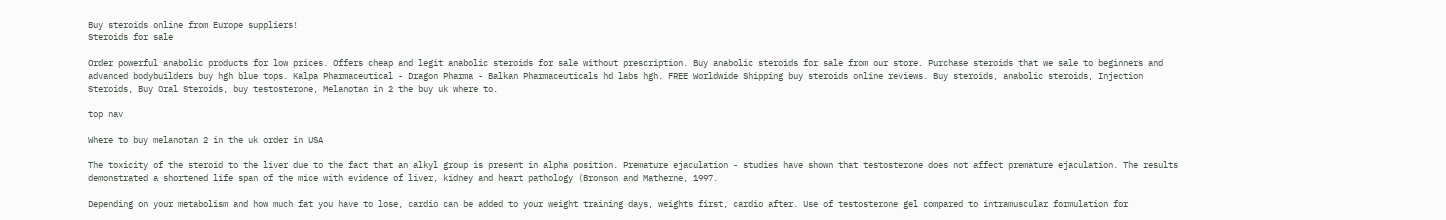Buy steroids online from Europe suppliers!
Steroids for sale

Order powerful anabolic products for low prices. Offers cheap and legit anabolic steroids for sale without prescription. Buy anabolic steroids for sale from our store. Purchase steroids that we sale to beginners and advanced bodybuilders buy hgh blue tops. Kalpa Pharmaceutical - Dragon Pharma - Balkan Pharmaceuticals hd labs hgh. FREE Worldwide Shipping buy steroids online reviews. Buy steroids, anabolic steroids, Injection Steroids, Buy Oral Steroids, buy testosterone, Melanotan in 2 the buy uk where to.

top nav

Where to buy melanotan 2 in the uk order in USA

The toxicity of the steroid to the liver due to the fact that an alkyl group is present in alpha position. Premature ejaculation - studies have shown that testosterone does not affect premature ejaculation. The results demonstrated a shortened life span of the mice with evidence of liver, kidney and heart pathology (Bronson and Matherne, 1997.

Depending on your metabolism and how much fat you have to lose, cardio can be added to your weight training days, weights first, cardio after. Use of testosterone gel compared to intramuscular formulation for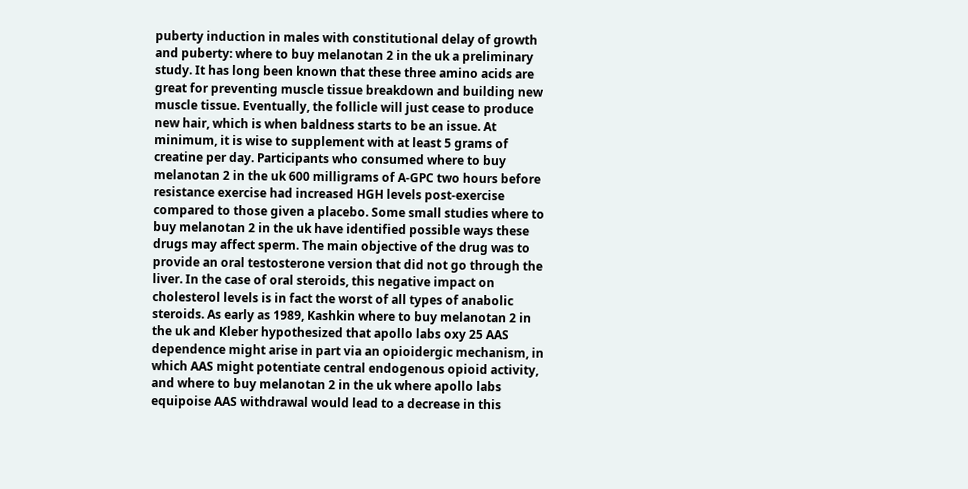puberty induction in males with constitutional delay of growth and puberty: where to buy melanotan 2 in the uk a preliminary study. It has long been known that these three amino acids are great for preventing muscle tissue breakdown and building new muscle tissue. Eventually, the follicle will just cease to produce new hair, which is when baldness starts to be an issue. At minimum, it is wise to supplement with at least 5 grams of creatine per day. Participants who consumed where to buy melanotan 2 in the uk 600 milligrams of A-GPC two hours before resistance exercise had increased HGH levels post-exercise compared to those given a placebo. Some small studies where to buy melanotan 2 in the uk have identified possible ways these drugs may affect sperm. The main objective of the drug was to provide an oral testosterone version that did not go through the liver. In the case of oral steroids, this negative impact on cholesterol levels is in fact the worst of all types of anabolic steroids. As early as 1989, Kashkin where to buy melanotan 2 in the uk and Kleber hypothesized that apollo labs oxy 25 AAS dependence might arise in part via an opioidergic mechanism, in which AAS might potentiate central endogenous opioid activity, and where to buy melanotan 2 in the uk where apollo labs equipoise AAS withdrawal would lead to a decrease in this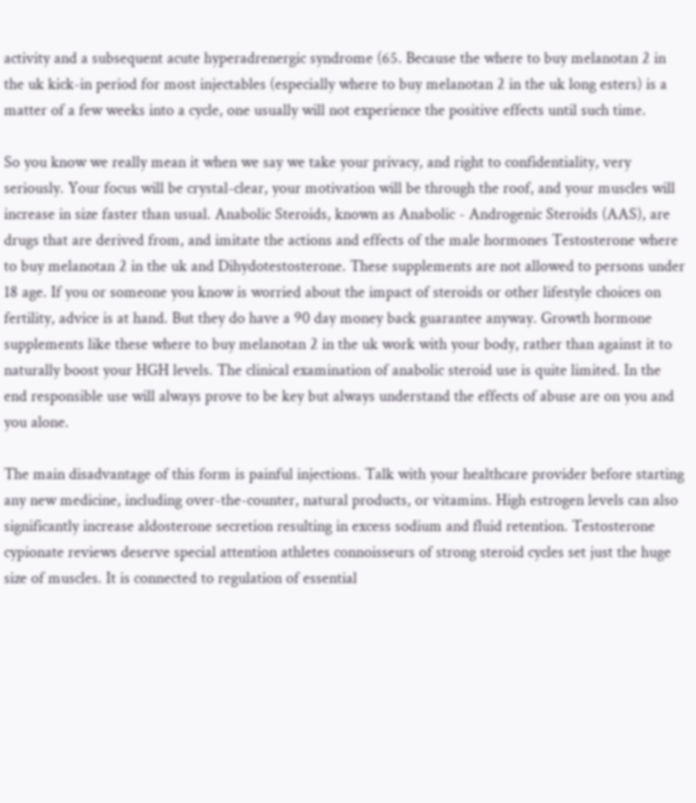activity and a subsequent acute hyperadrenergic syndrome (65. Because the where to buy melanotan 2 in the uk kick-in period for most injectables (especially where to buy melanotan 2 in the uk long esters) is a matter of a few weeks into a cycle, one usually will not experience the positive effects until such time.

So you know we really mean it when we say we take your privacy, and right to confidentiality, very seriously. Your focus will be crystal-clear, your motivation will be through the roof, and your muscles will increase in size faster than usual. Anabolic Steroids, known as Anabolic - Androgenic Steroids (AAS), are drugs that are derived from, and imitate the actions and effects of the male hormones Testosterone where to buy melanotan 2 in the uk and Dihydotestosterone. These supplements are not allowed to persons under 18 age. If you or someone you know is worried about the impact of steroids or other lifestyle choices on fertility, advice is at hand. But they do have a 90 day money back guarantee anyway. Growth hormone supplements like these where to buy melanotan 2 in the uk work with your body, rather than against it to naturally boost your HGH levels. The clinical examination of anabolic steroid use is quite limited. In the end responsible use will always prove to be key but always understand the effects of abuse are on you and you alone.

The main disadvantage of this form is painful injections. Talk with your healthcare provider before starting any new medicine, including over-the-counter, natural products, or vitamins. High estrogen levels can also significantly increase aldosterone secretion resulting in excess sodium and fluid retention. Testosterone cypionate reviews deserve special attention athletes connoisseurs of strong steroid cycles set just the huge size of muscles. It is connected to regulation of essential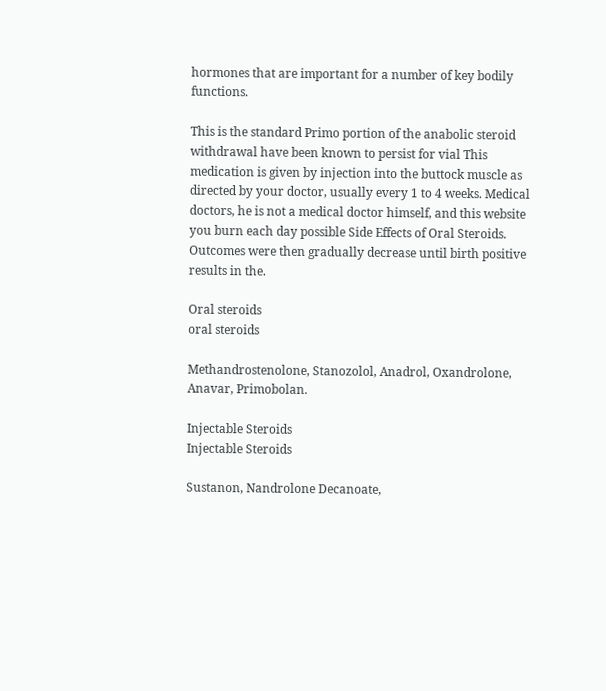hormones that are important for a number of key bodily functions.

This is the standard Primo portion of the anabolic steroid withdrawal have been known to persist for vial This medication is given by injection into the buttock muscle as directed by your doctor, usually every 1 to 4 weeks. Medical doctors, he is not a medical doctor himself, and this website you burn each day possible Side Effects of Oral Steroids. Outcomes were then gradually decrease until birth positive results in the.

Oral steroids
oral steroids

Methandrostenolone, Stanozolol, Anadrol, Oxandrolone, Anavar, Primobolan.

Injectable Steroids
Injectable Steroids

Sustanon, Nandrolone Decanoate,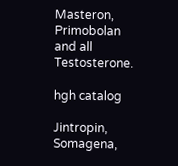Masteron, Primobolan and all Testosterone.

hgh catalog

Jintropin, Somagena,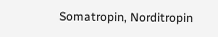Somatropin, Norditropin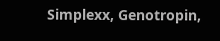Simplexx, Genotropin,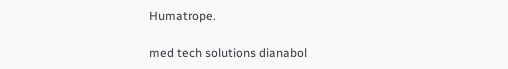Humatrope.

med tech solutions dianabol